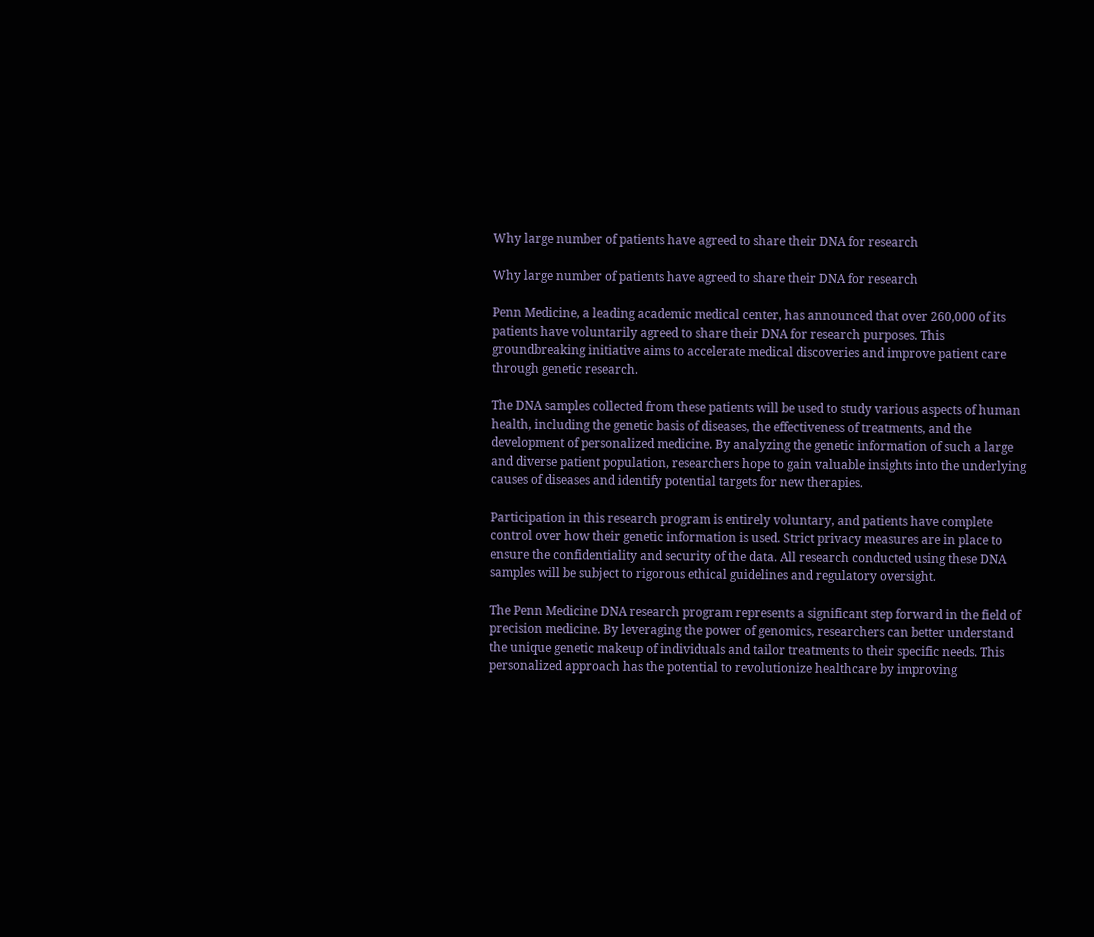Why large number of patients have agreed to share their DNA for research

Why large number of patients have agreed to share their DNA for research

Penn Medicine, a leading academic medical center, has announced that over 260,000 of its patients have voluntarily agreed to share their DNA for research purposes. This groundbreaking initiative aims to accelerate medical discoveries and improve patient care through genetic research.

The DNA samples collected from these patients will be used to study various aspects of human health, including the genetic basis of diseases, the effectiveness of treatments, and the development of personalized medicine. By analyzing the genetic information of such a large and diverse patient population, researchers hope to gain valuable insights into the underlying causes of diseases and identify potential targets for new therapies.

Participation in this research program is entirely voluntary, and patients have complete control over how their genetic information is used. Strict privacy measures are in place to ensure the confidentiality and security of the data. All research conducted using these DNA samples will be subject to rigorous ethical guidelines and regulatory oversight.

The Penn Medicine DNA research program represents a significant step forward in the field of precision medicine. By leveraging the power of genomics, researchers can better understand the unique genetic makeup of individuals and tailor treatments to their specific needs. This personalized approach has the potential to revolutionize healthcare by improving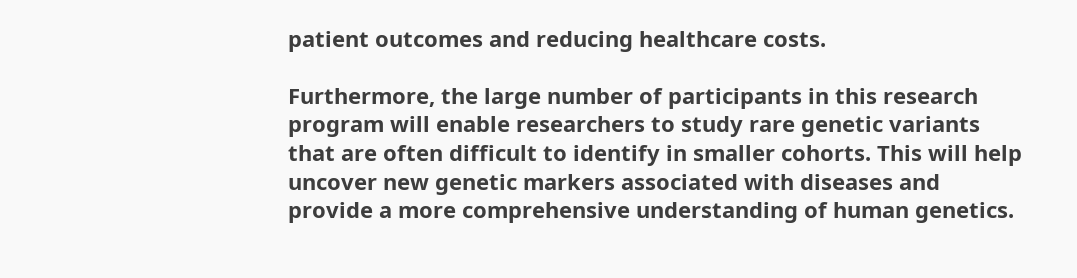patient outcomes and reducing healthcare costs.

Furthermore, the large number of participants in this research program will enable researchers to study rare genetic variants that are often difficult to identify in smaller cohorts. This will help uncover new genetic markers associated with diseases and provide a more comprehensive understanding of human genetics.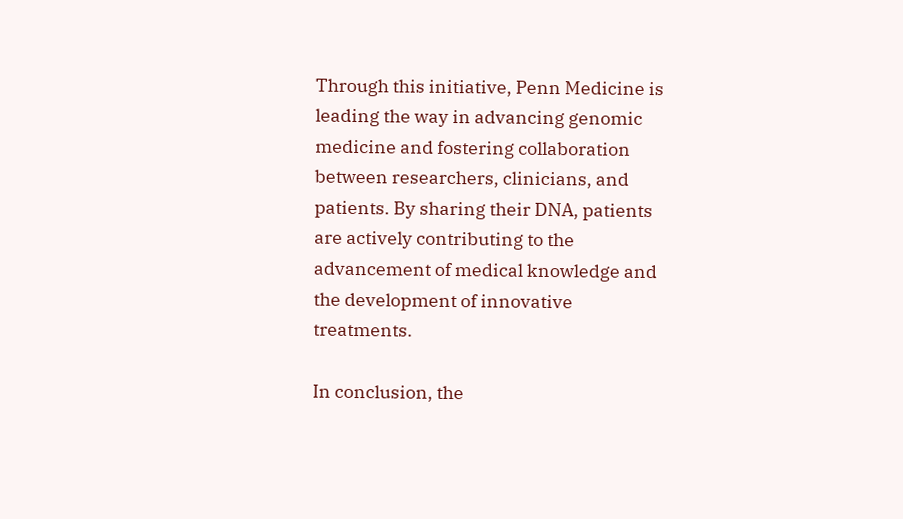Through this initiative, Penn Medicine is leading the way in advancing genomic medicine and fostering collaboration between researchers, clinicians, and patients. By sharing their DNA, patients are actively contributing to the advancement of medical knowledge and the development of innovative treatments.

In conclusion, the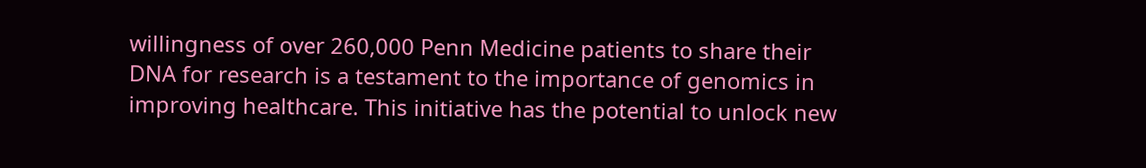willingness of over 260,000 Penn Medicine patients to share their DNA for research is a testament to the importance of genomics in improving healthcare. This initiative has the potential to unlock new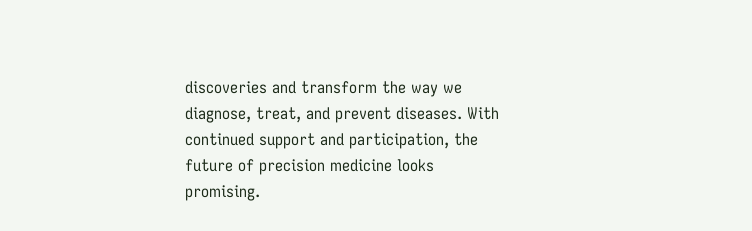discoveries and transform the way we diagnose, treat, and prevent diseases. With continued support and participation, the future of precision medicine looks promising.